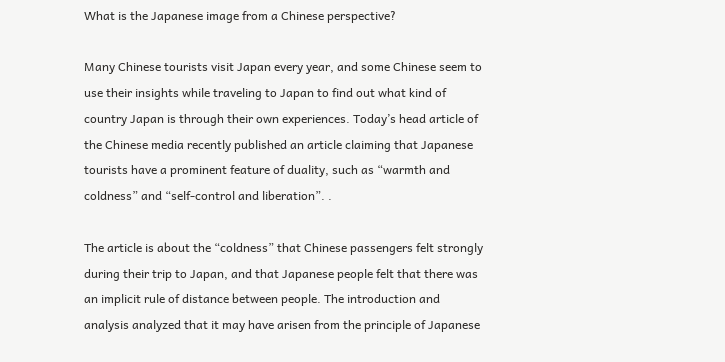What is the Japanese image from a Chinese perspective?

Many Chinese tourists visit Japan every year, and some Chinese seem to use their insights while traveling to Japan to find out what kind of country Japan is through their own experiences. Today’s head article of the Chinese media recently published an article claiming that Japanese tourists have a prominent feature of duality, such as “warmth and coldness” and “self-control and liberation”. .

The article is about the “coldness” that Chinese passengers felt strongly during their trip to Japan, and that Japanese people felt that there was an implicit rule of distance between people. The introduction and analysis analyzed that it may have arisen from the principle of Japanese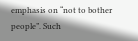emphasis on “not to bother people”. Such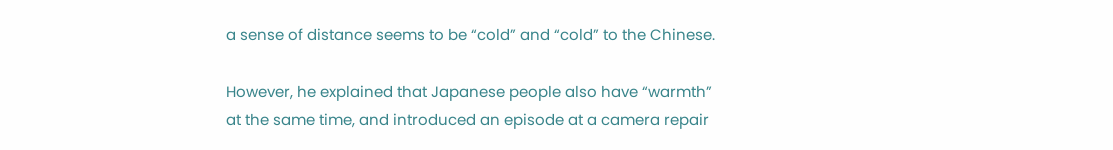a sense of distance seems to be “cold” and “cold” to the Chinese.

However, he explained that Japanese people also have “warmth” at the same time, and introduced an episode at a camera repair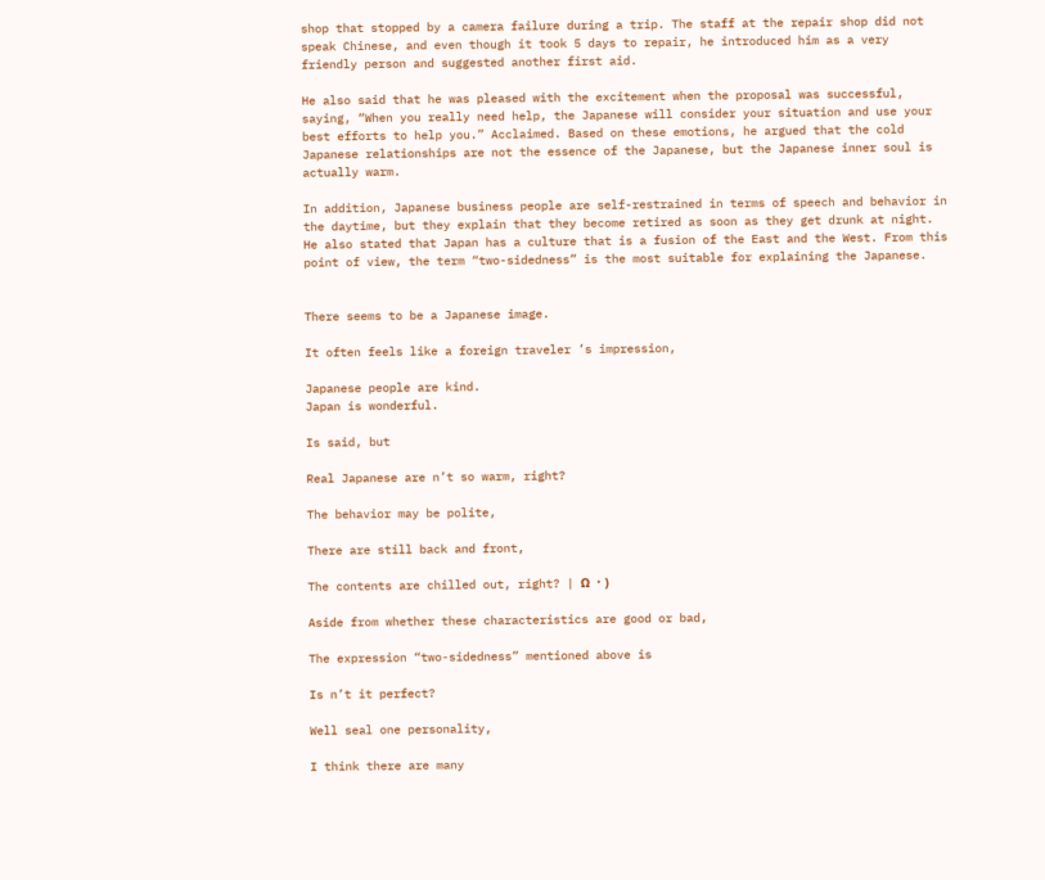shop that stopped by a camera failure during a trip. The staff at the repair shop did not speak Chinese, and even though it took 5 days to repair, he introduced him as a very friendly person and suggested another first aid.

He also said that he was pleased with the excitement when the proposal was successful, saying, “When you really need help, the Japanese will consider your situation and use your best efforts to help you.” Acclaimed. Based on these emotions, he argued that the cold Japanese relationships are not the essence of the Japanese, but the Japanese inner soul is actually warm.

In addition, Japanese business people are self-restrained in terms of speech and behavior in the daytime, but they explain that they become retired as soon as they get drunk at night. He also stated that Japan has a culture that is a fusion of the East and the West. From this point of view, the term “two-sidedness” is the most suitable for explaining the Japanese.


There seems to be a Japanese image.

It often feels like a foreign traveler ’s impression,

Japanese people are kind.
Japan is wonderful.

Is said, but

Real Japanese are n’t so warm, right?

The behavior may be polite,

There are still back and front,

The contents are chilled out, right? | Ω ・)

Aside from whether these characteristics are good or bad,

The expression “two-sidedness” mentioned above is

Is n’t it perfect?

Well seal one personality,

I think there are many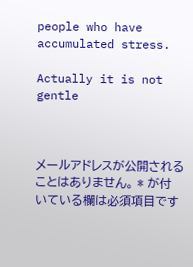people who have accumulated stress.

Actually it is not gentle



メールアドレスが公開されることはありません。 * が付いている欄は必須項目です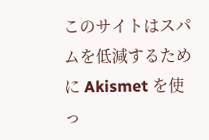このサイトはスパムを低減するために Akismet を使っ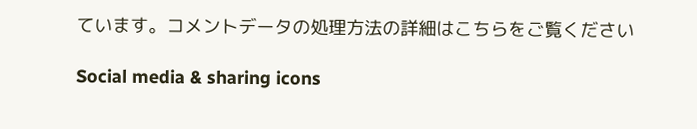ています。コメントデータの処理方法の詳細はこちらをご覧ください

Social media & sharing icons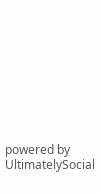powered by UltimatelySocial